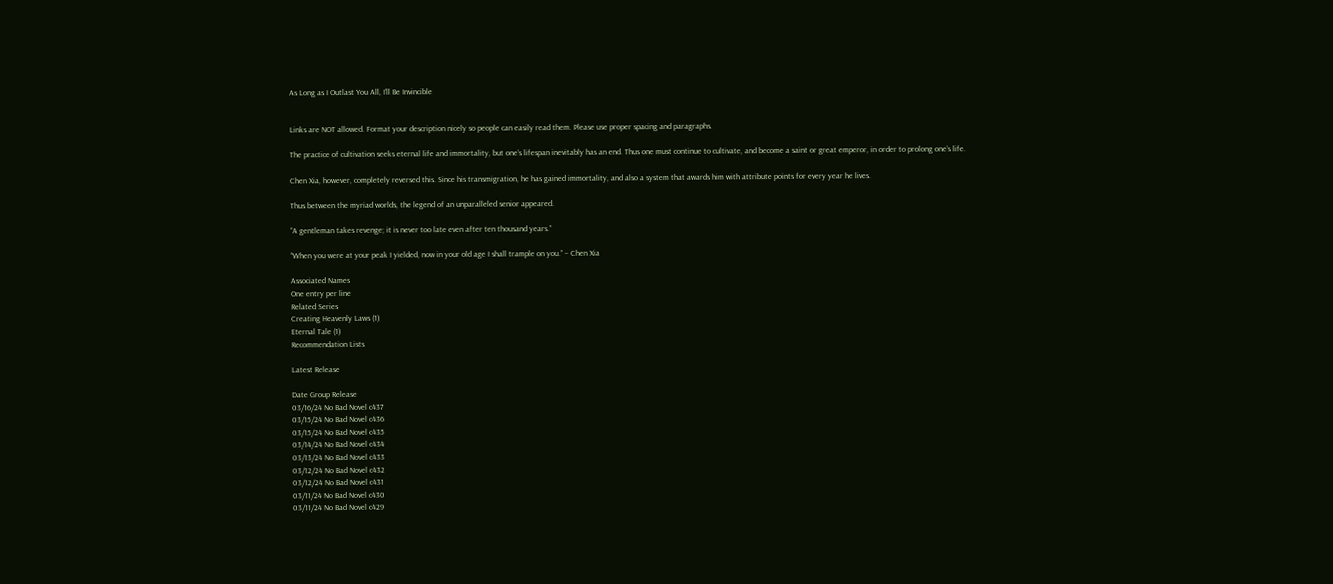As Long as I Outlast You All, I’ll Be Invincible


Links are NOT allowed. Format your description nicely so people can easily read them. Please use proper spacing and paragraphs.

The practice of cultivation seeks eternal life and immortality, but one’s lifespan inevitably has an end. Thus one must continue to cultivate, and become a saint or great emperor, in order to prolong one’s life.

Chen Xia, however, completely reversed this. Since his transmigration, he has gained immortality, and also a system that awards him with attribute points for every year he lives.

Thus between the myriad worlds, the legend of an unparalleled senior appeared.

“A gentleman takes revenge; it is never too late even after ten thousand years.”

“When you were at your peak I yielded, now in your old age I shall trample on you.” – Chen Xia

Associated Names
One entry per line
Related Series
Creating Heavenly Laws (1)
Eternal Tale (1)
Recommendation Lists

Latest Release

Date Group Release
03/16/24 No Bad Novel c437
03/15/24 No Bad Novel c436
03/15/24 No Bad Novel c435
03/14/24 No Bad Novel c434
03/13/24 No Bad Novel c433
03/12/24 No Bad Novel c432
03/12/24 No Bad Novel c431
03/11/24 No Bad Novel c430
03/11/24 No Bad Novel c429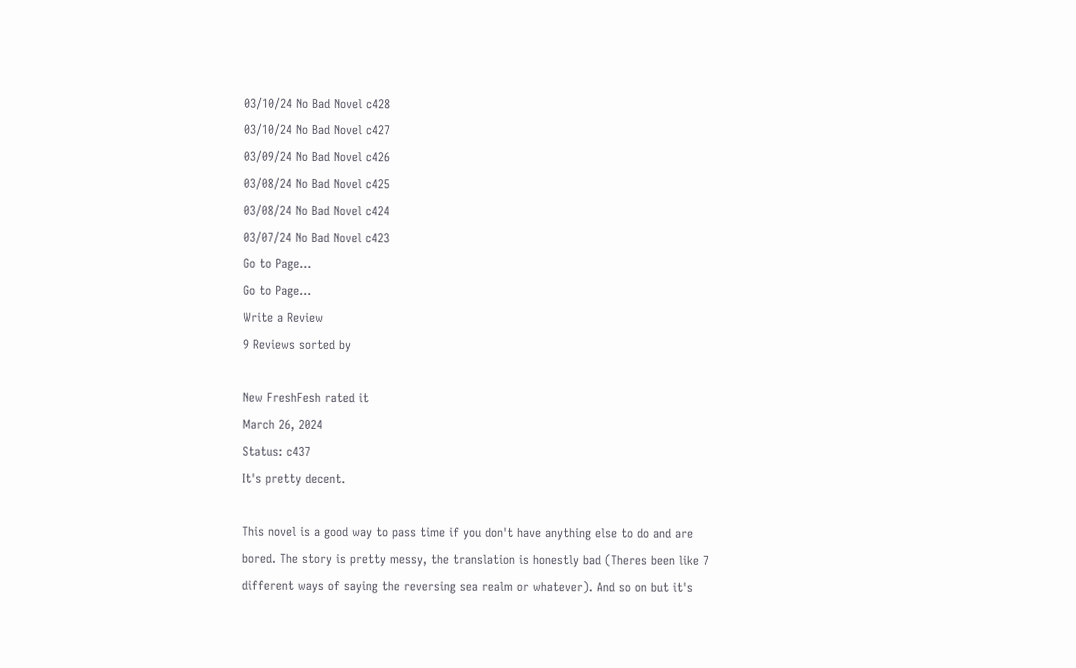03/10/24 No Bad Novel c428
03/10/24 No Bad Novel c427
03/09/24 No Bad Novel c426
03/08/24 No Bad Novel c425
03/08/24 No Bad Novel c424
03/07/24 No Bad Novel c423
Go to Page...
Go to Page...
Write a Review
9 Reviews sorted by

New FreshFesh rated it
March 26, 2024
Status: c437
It's pretty decent.

This novel is a good way to pass time if you don't have anything else to do and are bored. The story is pretty messy, the translation is honestly bad (Theres been like 7 different ways of saying the reversing sea realm or whatever). And so on but it's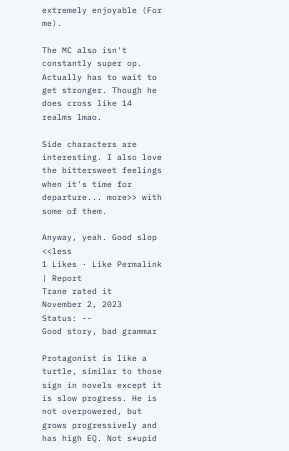extremely enjoyable (For me).

The MC also isn't constantly super op. Actually has to wait to get stronger. Though he does cross like 14 realms lmao.

Side characters are interesting. I also love the bittersweet feelings when it's time for departure... more>> with some of them.

Anyway, yeah. Good slop <<less
1 Likes · Like Permalink | Report
Trane rated it
November 2, 2023
Status: --
Good story, bad grammar

Protagonist is like a turtle, similar to those sign in novels except it is slow progress. He is not overpowered, but grows progressively and has high EQ. Not s*upid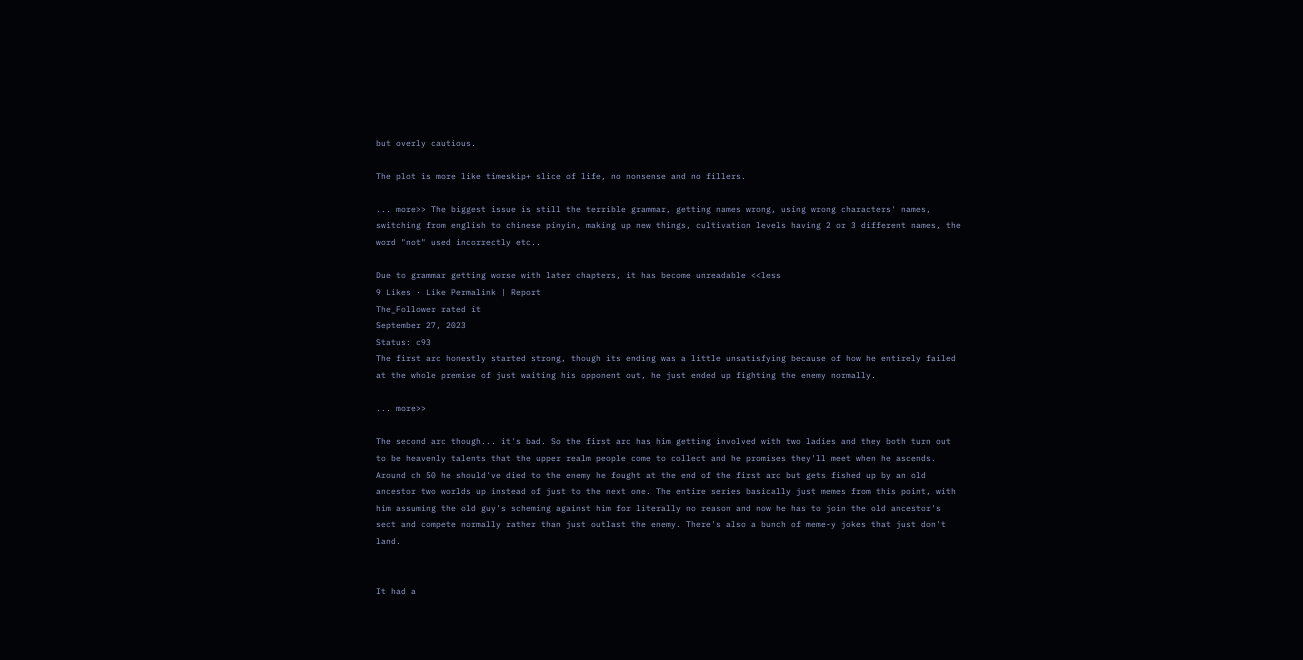but overly cautious.

The plot is more like timeskip+ slice of life, no nonsense and no fillers.

... more>> The biggest issue is still the terrible grammar, getting names wrong, using wrong characters' names, switching from english to chinese pinyin, making up new things, cultivation levels having 2 or 3 different names, the word "not" used incorrectly etc..

Due to grammar getting worse with later chapters, it has become unreadable <<less
9 Likes · Like Permalink | Report
The_Follower rated it
September 27, 2023
Status: c93
The first arc honestly started strong, though its ending was a little unsatisfying because of how he entirely failed at the whole premise of just waiting his opponent out, he just ended up fighting the enemy normally.

... more>>

The second arc though... it's bad. So the first arc has him getting involved with two ladies and they both turn out to be heavenly talents that the upper realm people come to collect and he promises they'll meet when he ascends. Around ch 50 he should've died to the enemy he fought at the end of the first arc but gets fished up by an old ancestor two worlds up instead of just to the next one. The entire series basically just memes from this point, with him assuming the old guy's scheming against him for literally no reason and now he has to join the old ancestor's sect and compete normally rather than just outlast the enemy. There's also a bunch of meme-y jokes that just don't land.


It had a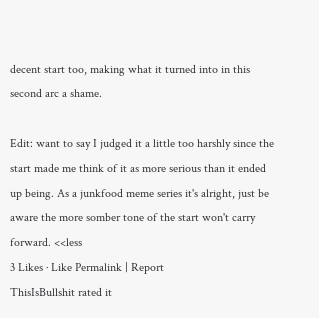decent start too, making what it turned into in this second arc a shame.

Edit: want to say I judged it a little too harshly since the start made me think of it as more serious than it ended up being. As a junkfood meme series it's alright, just be aware the more somber tone of the start won't carry forward. <<less
3 Likes · Like Permalink | Report
ThisIsBullshit rated it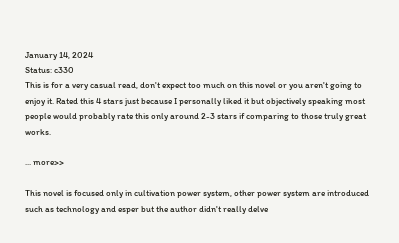January 14, 2024
Status: c330
This is for a very casual read, don't expect too much on this novel or you aren't going to enjoy it. Rated this 4 stars just because I personally liked it but objectively speaking most people would probably rate this only around 2-3 stars if comparing to those truly great works.

... more>>

This novel is focused only in cultivation power system, other power system are introduced such as technology and esper but the author didn't really delve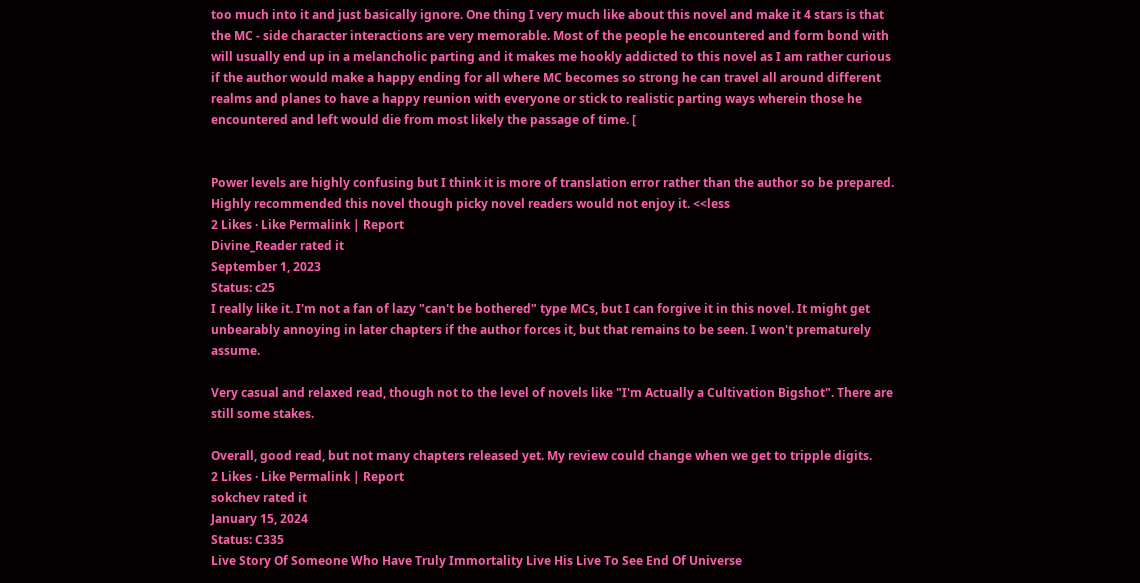too much into it and just basically ignore. One thing I very much like about this novel and make it 4 stars is that the MC - side character interactions are very memorable. Most of the people he encountered and form bond with will usually end up in a melancholic parting and it makes me hookly addicted to this novel as I am rather curious if the author would make a happy ending for all where MC becomes so strong he can travel all around different realms and planes to have a happy reunion with everyone or stick to realistic parting ways wherein those he encountered and left would die from most likely the passage of time. [


Power levels are highly confusing but I think it is more of translation error rather than the author so be prepared. Highly recommended this novel though picky novel readers would not enjoy it. <<less
2 Likes · Like Permalink | Report
Divine_Reader rated it
September 1, 2023
Status: c25
I really like it. I'm not a fan of lazy "can't be bothered" type MCs, but I can forgive it in this novel. It might get unbearably annoying in later chapters if the author forces it, but that remains to be seen. I won't prematurely assume.

Very casual and relaxed read, though not to the level of novels like "I'm Actually a Cultivation Bigshot". There are still some stakes.

Overall, good read, but not many chapters released yet. My review could change when we get to tripple digits.
2 Likes · Like Permalink | Report
sokchev rated it
January 15, 2024
Status: C335
Live Story Of Someone Who Have Truly Immortality Live His Live To See End Of Universe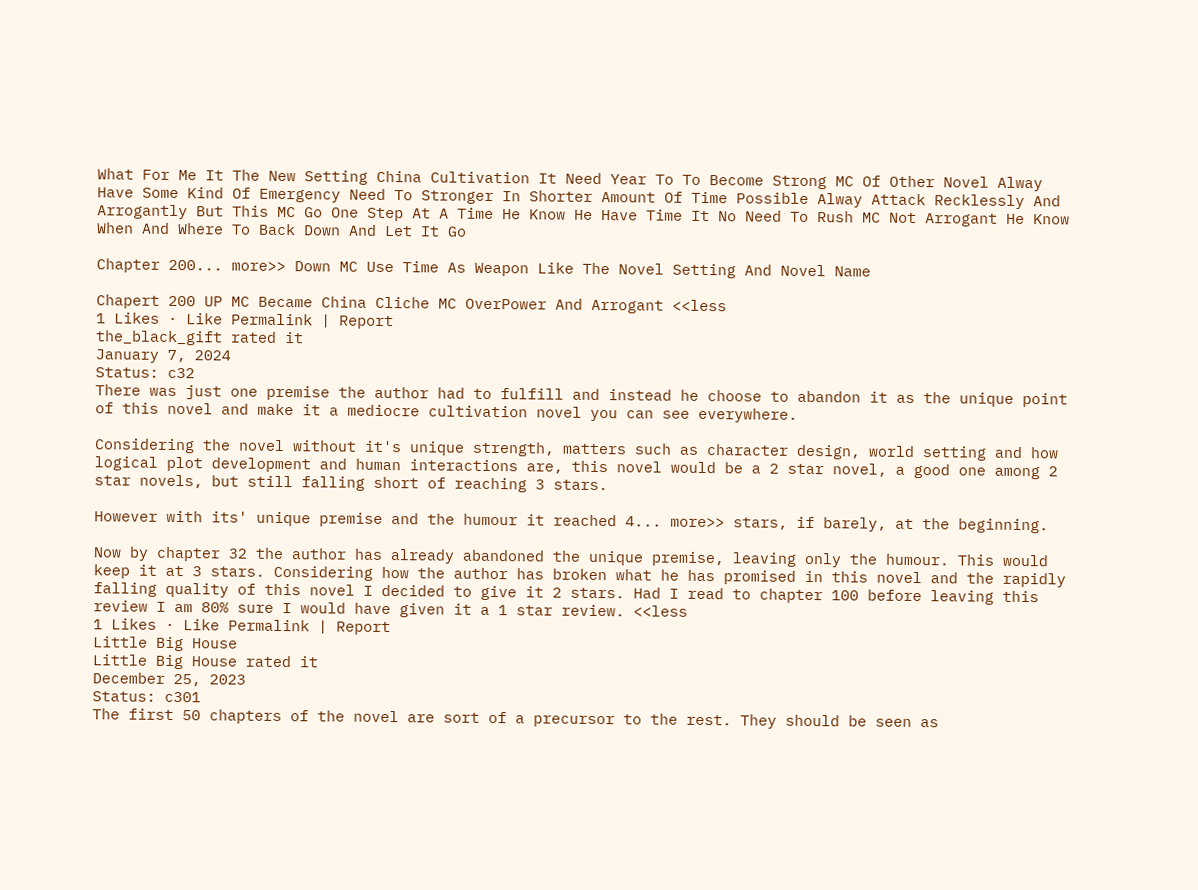What For Me It The New Setting China Cultivation It Need Year To To Become Strong MC Of Other Novel Alway Have Some Kind Of Emergency Need To Stronger In Shorter Amount Of Time Possible Alway Attack Recklessly And Arrogantly But This MC Go One Step At A Time He Know He Have Time It No Need To Rush MC Not Arrogant He Know When And Where To Back Down And Let It Go

Chapter 200... more>> Down MC Use Time As Weapon Like The Novel Setting And Novel Name

Chapert 200 UP MC Became China Cliche MC OverPower And Arrogant <<less
1 Likes · Like Permalink | Report
the_black_gift rated it
January 7, 2024
Status: c32
There was just one premise the author had to fulfill and instead he choose to abandon it as the unique point of this novel and make it a mediocre cultivation novel you can see everywhere.

Considering the novel without it's unique strength, matters such as character design, world setting and how logical plot development and human interactions are, this novel would be a 2 star novel, a good one among 2 star novels, but still falling short of reaching 3 stars.

However with its' unique premise and the humour it reached 4... more>> stars, if barely, at the beginning.

Now by chapter 32 the author has already abandoned the unique premise, leaving only the humour. This would keep it at 3 stars. Considering how the author has broken what he has promised in this novel and the rapidly falling quality of this novel I decided to give it 2 stars. Had I read to chapter 100 before leaving this review I am 80% sure I would have given it a 1 star review. <<less
1 Likes · Like Permalink | Report
Little Big House
Little Big House rated it
December 25, 2023
Status: c301
The first 50 chapters of the novel are sort of a precursor to the rest. They should be seen as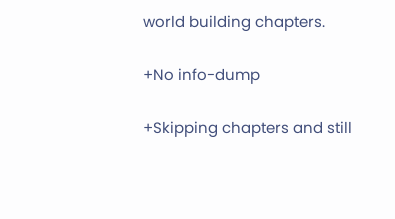world building chapters.

+No info-dump

+Skipping chapters and still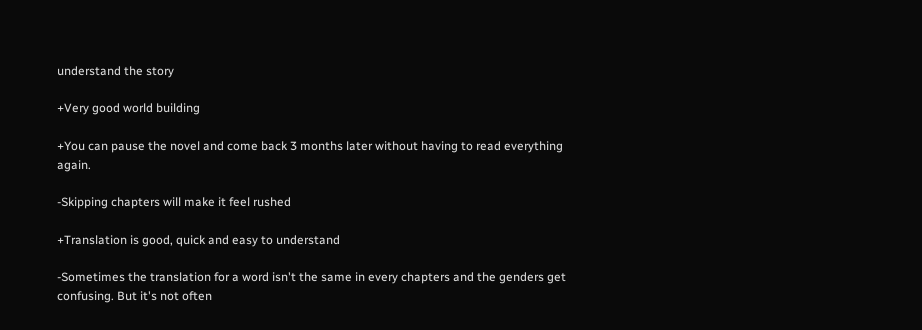understand the story

+Very good world building

+You can pause the novel and come back 3 months later without having to read everything again.

-Skipping chapters will make it feel rushed

+Translation is good, quick and easy to understand

-Sometimes the translation for a word isn't the same in every chapters and the genders get confusing. But it's not often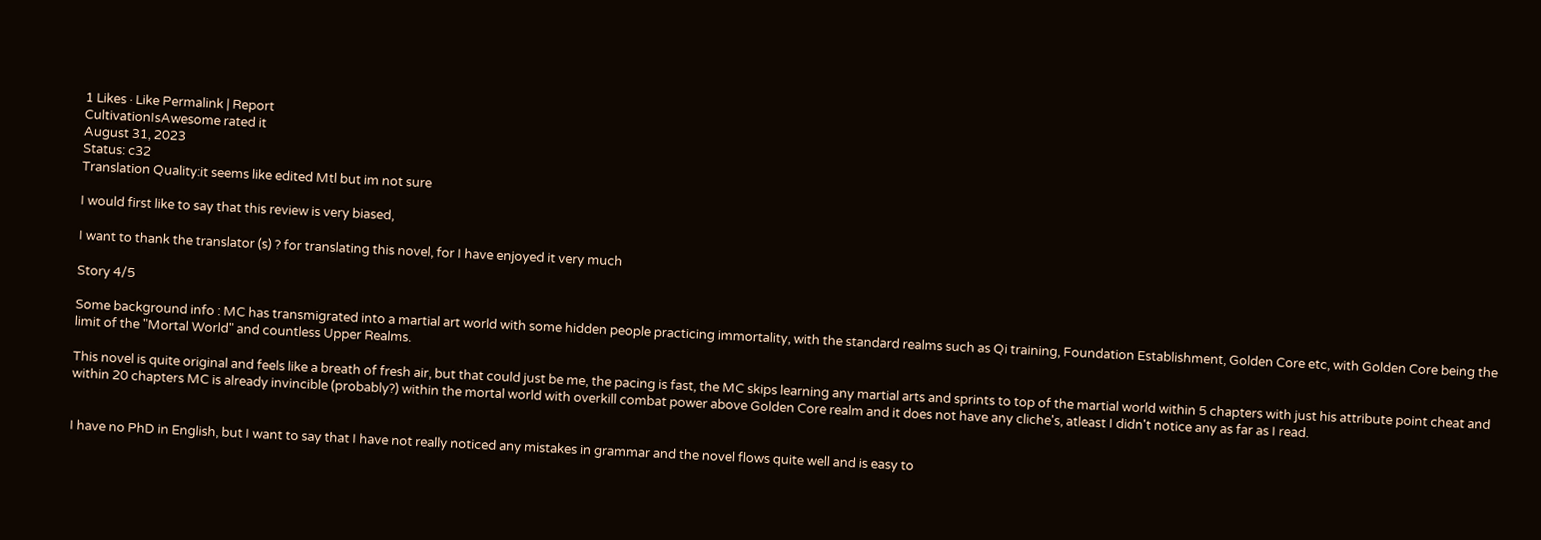1 Likes · Like Permalink | Report
CultivationIsAwesome rated it
August 31, 2023
Status: c32
Translation Quality:it seems like edited Mtl but im not sure

I would first like to say that this review is very biased,

I want to thank the translator (s) ? for translating this novel, for I have enjoyed it very much

Story 4/5

Some background info : MC has transmigrated into a martial art world with some hidden people practicing immortality, with the standard realms such as Qi training, Foundation Establishment, Golden Core etc, with Golden Core being the limit of the "Mortal World" and countless Upper Realms.

This novel is quite original and feels like a breath of fresh air, but that could just be me, the pacing is fast, the MC skips learning any martial arts and sprints to top of the martial world within 5 chapters with just his attribute point cheat and within 20 chapters MC is already invincible (probably?) within the mortal world with overkill combat power above Golden Core realm and it does not have any cliche's, atleast I didn't notice any as far as I read.


I have no PhD in English, but I want to say that I have not really noticed any mistakes in grammar and the novel flows quite well and is easy to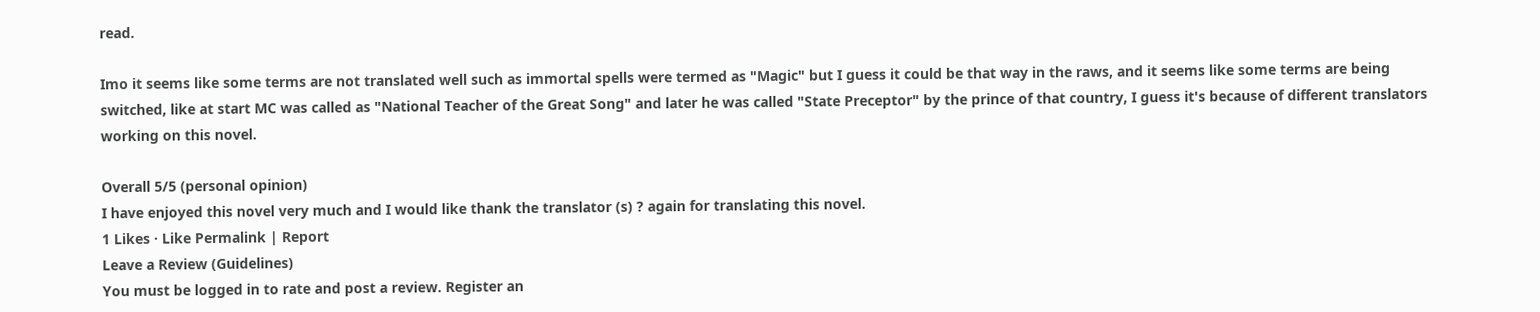read.

Imo it seems like some terms are not translated well such as immortal spells were termed as "Magic" but I guess it could be that way in the raws, and it seems like some terms are being switched, like at start MC was called as "National Teacher of the Great Song" and later he was called "State Preceptor" by the prince of that country, I guess it's because of different translators working on this novel.

Overall 5/5 (personal opinion)
I have enjoyed this novel very much and I would like thank the translator (s) ? again for translating this novel.
1 Likes · Like Permalink | Report
Leave a Review (Guidelines)
You must be logged in to rate and post a review. Register an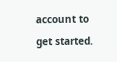account to get started.